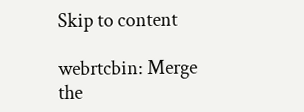Skip to content

webrtcbin: Merge the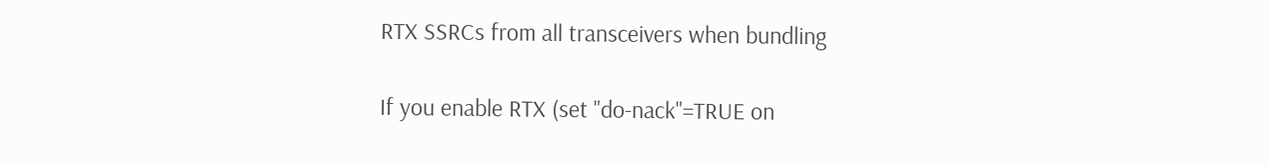RTX SSRCs from all transceivers when bundling

If you enable RTX (set "do-nack"=TRUE on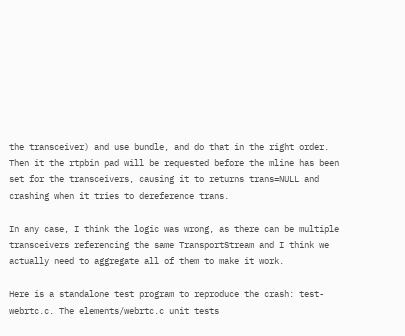the transceiver) and use bundle, and do that in the right order. Then it the rtpbin pad will be requested before the mline has been set for the transceivers, causing it to returns trans=NULL and crashing when it tries to dereference trans.

In any case, I think the logic was wrong, as there can be multiple transceivers referencing the same TransportStream and I think we actually need to aggregate all of them to make it work.

Here is a standalone test program to reproduce the crash: test-webrtc.c. The elements/webrtc.c unit tests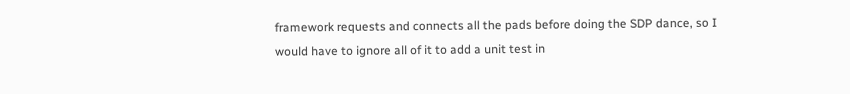framework requests and connects all the pads before doing the SDP dance, so I would have to ignore all of it to add a unit test in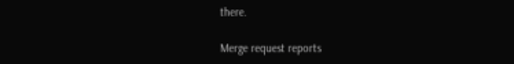there.

Merge request reports